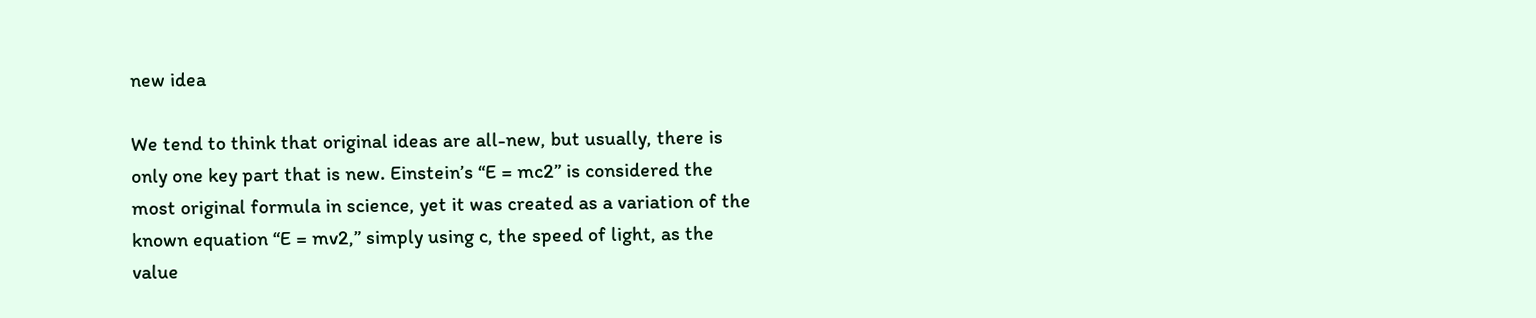new idea

We tend to think that original ideas are all-new, but usually, there is only one key part that is new. Einstein’s “E = mc2” is considered the most original formula in science, yet it was created as a variation of the known equation “E = mv2,” simply using c, the speed of light, as the value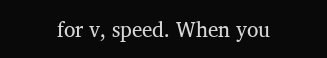for v, speed. When you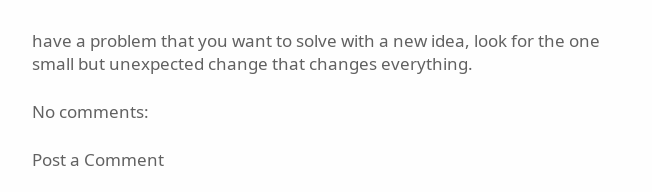have a problem that you want to solve with a new idea, look for the one small but unexpected change that changes everything.

No comments:

Post a Comment